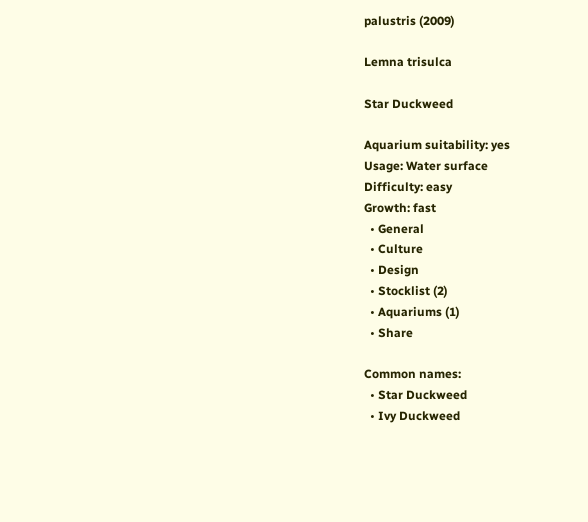palustris (2009)

Lemna trisulca

Star Duckweed

Aquarium suitability: yes
Usage: Water surface
Difficulty: easy
Growth: fast
  • General
  • Culture
  • Design
  • Stocklist (2)
  • Aquariums (1)
  • Share

Common names:
  • Star Duckweed
  • Ivy Duckweed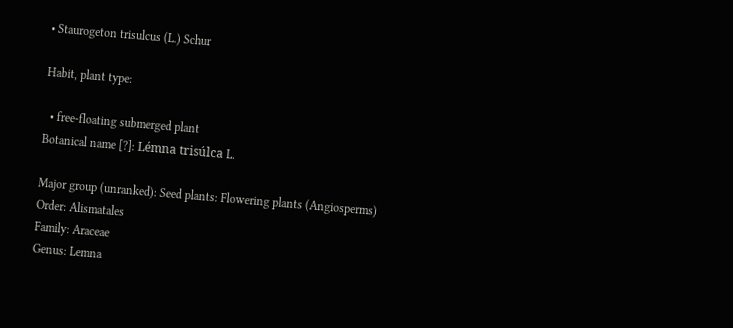• Staurogeton trisulcus (L.) Schur

Habit, plant type:

  • free-floating submerged plant
Botanical name [?]: Lémna trisúlca L.

Major group (unranked): Seed plants: Flowering plants (Angiosperms)
Order: Alismatales
Family: Araceae
Genus: Lemna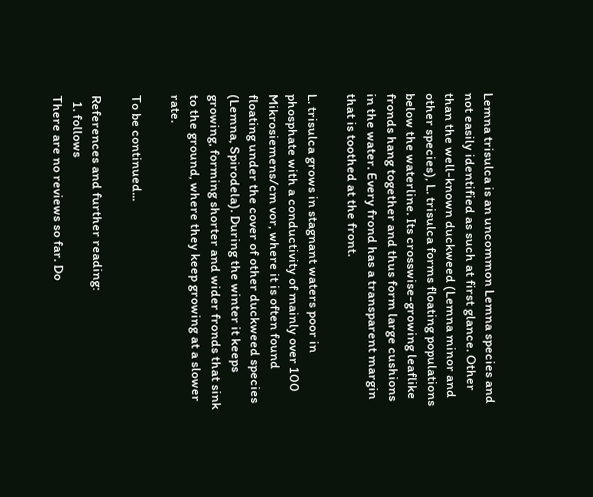Lemna trisulca is an uncommon Lemna species and not easily identified as such at first glance. Other than the well-known duckweed (Lemna minor and other species), L. trisulca forms floating populations below the waterline. Its crosswise-growing leaflike fronds hang together and thus form large cushions in the water. Every frond has a transparent margin that is toothed at the front.

L. trisulca grows in stagnant waters poor in phosphate with a conductivity of mainly over 100 Mikrosiemens/cm vor, where it is often found floating under the cover of other duckweed species (Lemna, Spirodela). During the winter it keeps growing, forming shorter and wider fronds that sink to the ground, where they keep growing at a slower rate.

To be continued...

References and further reading:
  1. follows
There are no reviews so far. Do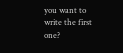you want to write the first one?